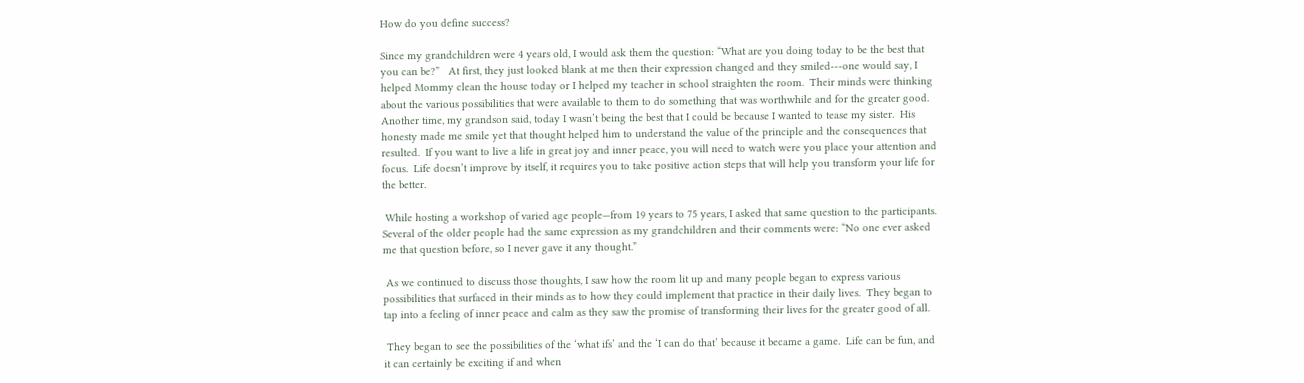How do you define success?

Since my grandchildren were 4 years old, I would ask them the question: “What are you doing today to be the best that you can be?”   At first, they just looked blank at me then their expression changed and they smiled---one would say, I helped Mommy clean the house today or I helped my teacher in school straighten the room.  Their minds were thinking about the various possibilities that were available to them to do something that was worthwhile and for the greater good.  Another time, my grandson said, today I wasn’t being the best that I could be because I wanted to tease my sister.  His honesty made me smile yet that thought helped him to understand the value of the principle and the consequences that resulted.  If you want to live a life in great joy and inner peace, you will need to watch were you place your attention and focus.  Life doesn’t improve by itself, it requires you to take positive action steps that will help you transform your life for the better.

 While hosting a workshop of varied age people—from 19 years to 75 years, I asked that same question to the participants.  Several of the older people had the same expression as my grandchildren and their comments were: “No one ever asked me that question before, so I never gave it any thought.”

 As we continued to discuss those thoughts, I saw how the room lit up and many people began to express various possibilities that surfaced in their minds as to how they could implement that practice in their daily lives.  They began to tap into a feeling of inner peace and calm as they saw the promise of transforming their lives for the greater good of all.

 They began to see the possibilities of the ‘what ifs’ and the ‘I can do that’ because it became a game.  Life can be fun, and it can certainly be exciting if and when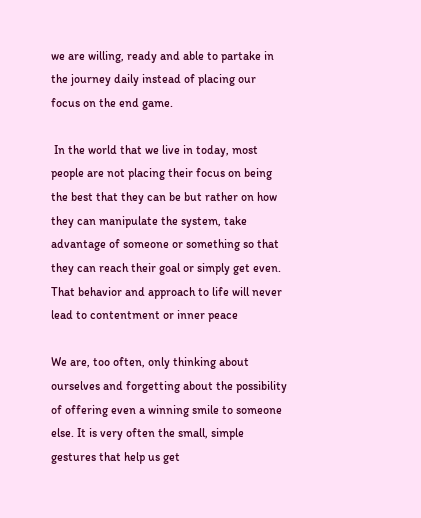we are willing, ready and able to partake in the journey daily instead of placing our focus on the end game.

 In the world that we live in today, most people are not placing their focus on being the best that they can be but rather on how they can manipulate the system, take advantage of someone or something so that they can reach their goal or simply get even. That behavior and approach to life will never lead to contentment or inner peace

We are, too often, only thinking about ourselves and forgetting about the possibility of offering even a winning smile to someone else. It is very often the small, simple gestures that help us get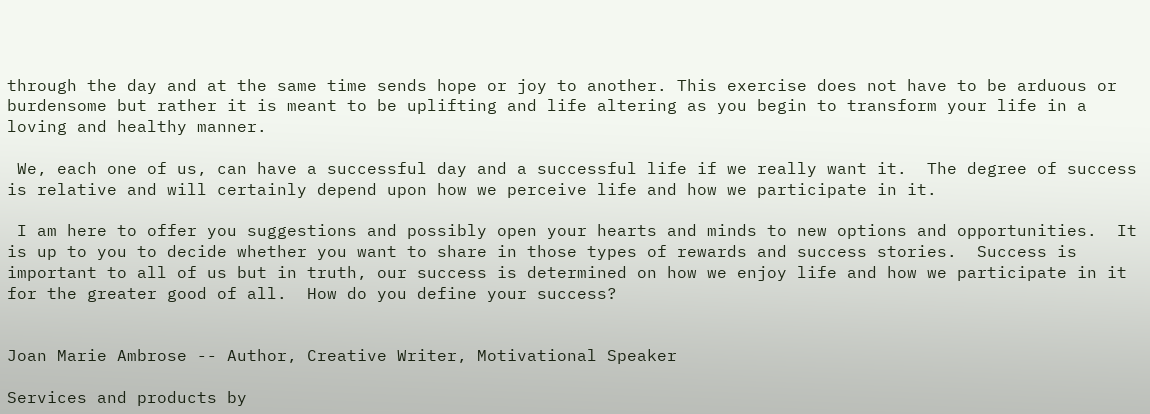through the day and at the same time sends hope or joy to another. This exercise does not have to be arduous or burdensome but rather it is meant to be uplifting and life altering as you begin to transform your life in a loving and healthy manner.

 We, each one of us, can have a successful day and a successful life if we really want it.  The degree of success is relative and will certainly depend upon how we perceive life and how we participate in it.

 I am here to offer you suggestions and possibly open your hearts and minds to new options and opportunities.  It is up to you to decide whether you want to share in those types of rewards and success stories.  Success is important to all of us but in truth, our success is determined on how we enjoy life and how we participate in it for the greater good of all.  How do you define your success?


Joan Marie Ambrose -- Author, Creative Writer, Motivational Speaker

Services and products by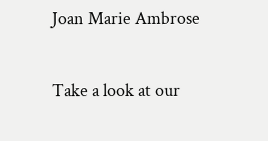Joan Marie Ambrose

Take a look at our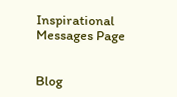Inspirational Messages Page


Blog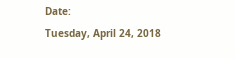Date:
Tuesday, April 24, 2018